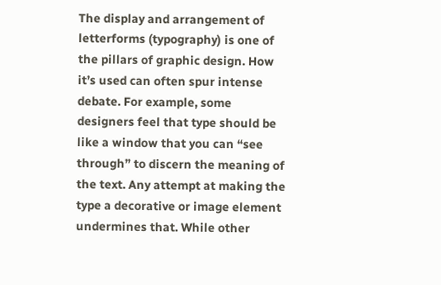The display and arrangement of letterforms (typography) is one of the pillars of graphic design. How it’s used can often spur intense debate. For example, some designers feel that type should be like a window that you can “see through” to discern the meaning of the text. Any attempt at making the type a decorative or image element undermines that. While other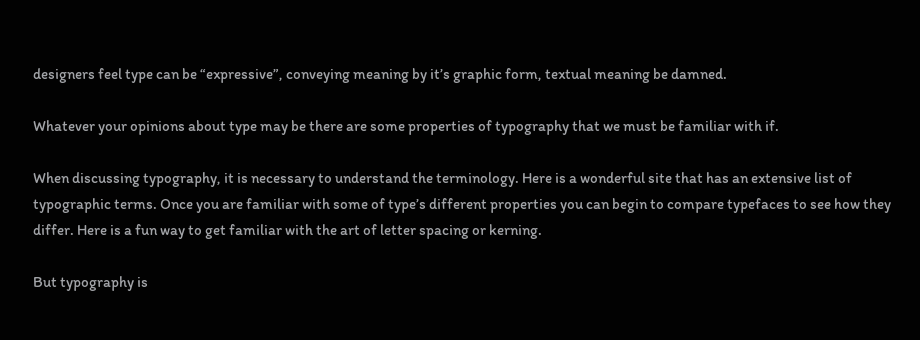designers feel type can be “expressive”, conveying meaning by it’s graphic form, textual meaning be damned.

Whatever your opinions about type may be there are some properties of typography that we must be familiar with if.

When discussing typography, it is necessary to understand the terminology. Here is a wonderful site that has an extensive list of typographic terms. Once you are familiar with some of type’s different properties you can begin to compare typefaces to see how they differ. Here is a fun way to get familiar with the art of letter spacing or kerning.

But typography is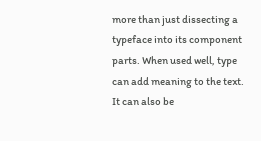more than just dissecting a typeface into its component parts. When used well, type can add meaning to the text. It can also be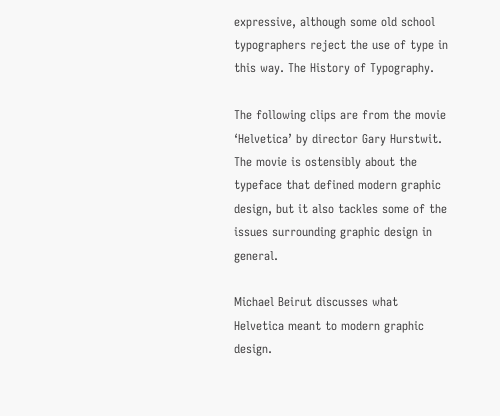expressive, although some old school typographers reject the use of type in this way. The History of Typography.

The following clips are from the movie ‘Helvetica’ by director Gary Hurstwit. The movie is ostensibly about the typeface that defined modern graphic design, but it also tackles some of the issues surrounding graphic design in general.

Michael Beirut discusses what Helvetica meant to modern graphic design.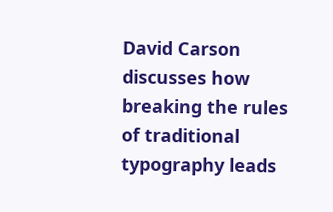David Carson discusses how breaking the rules of traditional typography leads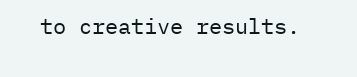to creative results.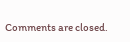Comments are closed.